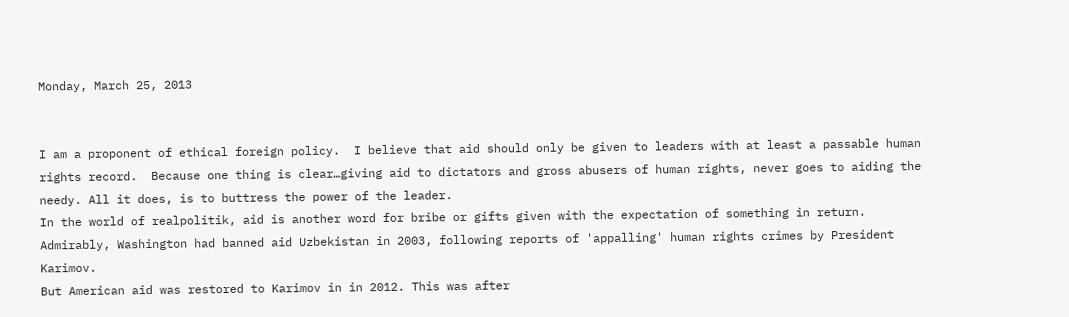Monday, March 25, 2013


I am a proponent of ethical foreign policy.  I believe that aid should only be given to leaders with at least a passable human rights record.  Because one thing is clear…giving aid to dictators and gross abusers of human rights, never goes to aiding the needy. All it does, is to buttress the power of the leader.
In the world of realpolitik, aid is another word for bribe or gifts given with the expectation of something in return.
Admirably, Washington had banned aid Uzbekistan in 2003, following reports of 'appalling' human rights crimes by President Karimov.
But American aid was restored to Karimov in in 2012. This was after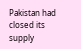Pakistan had closed its supply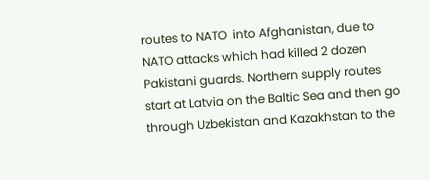routes to NATO  into Afghanistan, due to NATO attacks which had killed 2 dozen Pakistani guards. Northern supply routes start at Latvia on the Baltic Sea and then go through Uzbekistan and Kazakhstan to the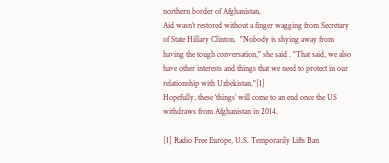northern border of Afghanistan.
Aid wasn’t restored without a finger wagging from Secretary of State Hillary Clinton.  "Nobody is shying away from having the tough conversation," she said . "That said, we also have other interests and things that we need to protect in our relationship with Uzbekistan."[1]
Hopefully, these ‘things’ will come to an end once the US withdraws from Afghanistan in 2014.

[1] Radio Free Europe, U.S. Temporarily Lifts Ban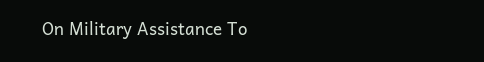On Military Assistance To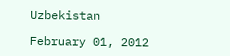Uzbekistan

February 01, 2012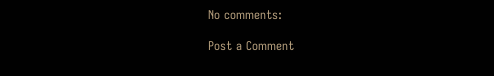No comments:

Post a Comment